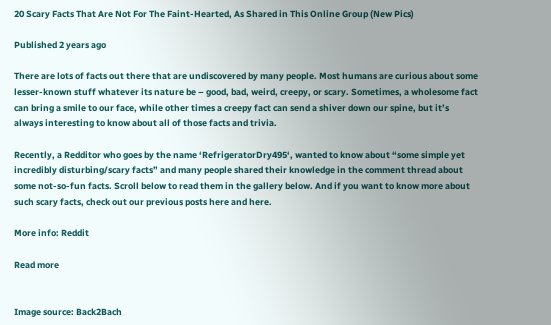20 Scary Facts That Are Not For The Faint-Hearted, As Shared in This Online Group (New Pics)

Published 2 years ago

There are lots of facts out there that are undiscovered by many people. Most humans are curious about some lesser-known stuff whatever its nature be – good, bad, weird, creepy, or scary. Sometimes, a wholesome fact can bring a smile to our face, while other times a creepy fact can send a shiver down our spine, but it’s always interesting to know about all of those facts and trivia.

Recently, a Redditor who goes by the name ‘RefrigeratorDry495‘, wanted to know about “some simple yet incredibly disturbing/scary facts” and many people shared their knowledge in the comment thread about some not-so-fun facts. Scroll below to read them in the gallery below. And if you want to know more about such scary facts, check out our previous posts here and here.

More info: Reddit

Read more


Image source: Back2Bach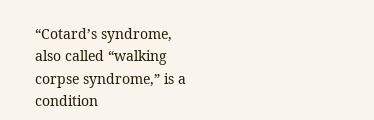“Cotard’s syndrome, also called “walking corpse syndrome,” is a condition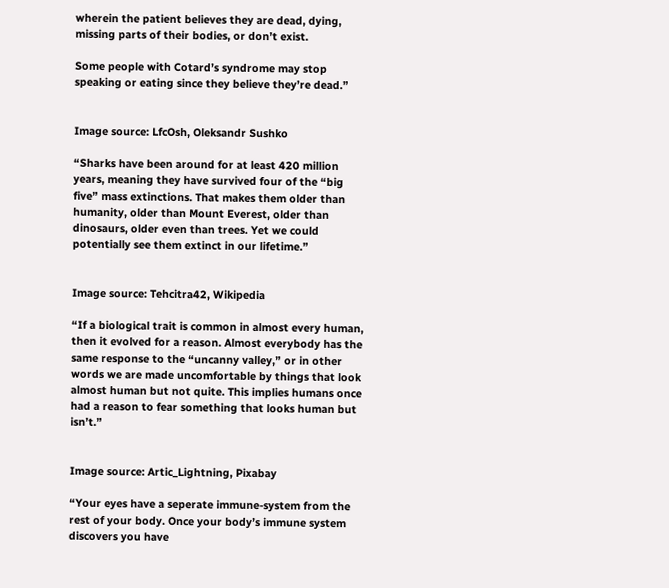wherein the patient believes they are dead, dying, missing parts of their bodies, or don’t exist.

Some people with Cotard’s syndrome may stop speaking or eating since they believe they’re dead.”


Image source: LfcOsh, Oleksandr Sushko

“Sharks have been around for at least 420 million years, meaning they have survived four of the “big five” mass extinctions. That makes them older than humanity, older than Mount Everest, older than dinosaurs, older even than trees. Yet we could potentially see them extinct in our lifetime.”


Image source: Tehcitra42, Wikipedia

“If a biological trait is common in almost every human, then it evolved for a reason. Almost everybody has the same response to the “uncanny valley,” or in other words we are made uncomfortable by things that look almost human but not quite. This implies humans once had a reason to fear something that looks human but isn’t.”


Image source: Artic_Lightning, Pixabay

“Your eyes have a seperate immune-system from the rest of your body. Once your body’s immune system discovers you have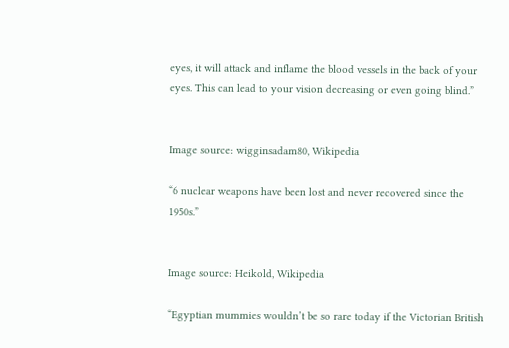eyes, it will attack and inflame the blood vessels in the back of your eyes. This can lead to your vision decreasing or even going blind.”


Image source: wigginsadam80, Wikipedia

“6 nuclear weapons have been lost and never recovered since the 1950s.”


Image source: Heikold, Wikipedia

“Egyptian mummies wouldn’t be so rare today if the Victorian British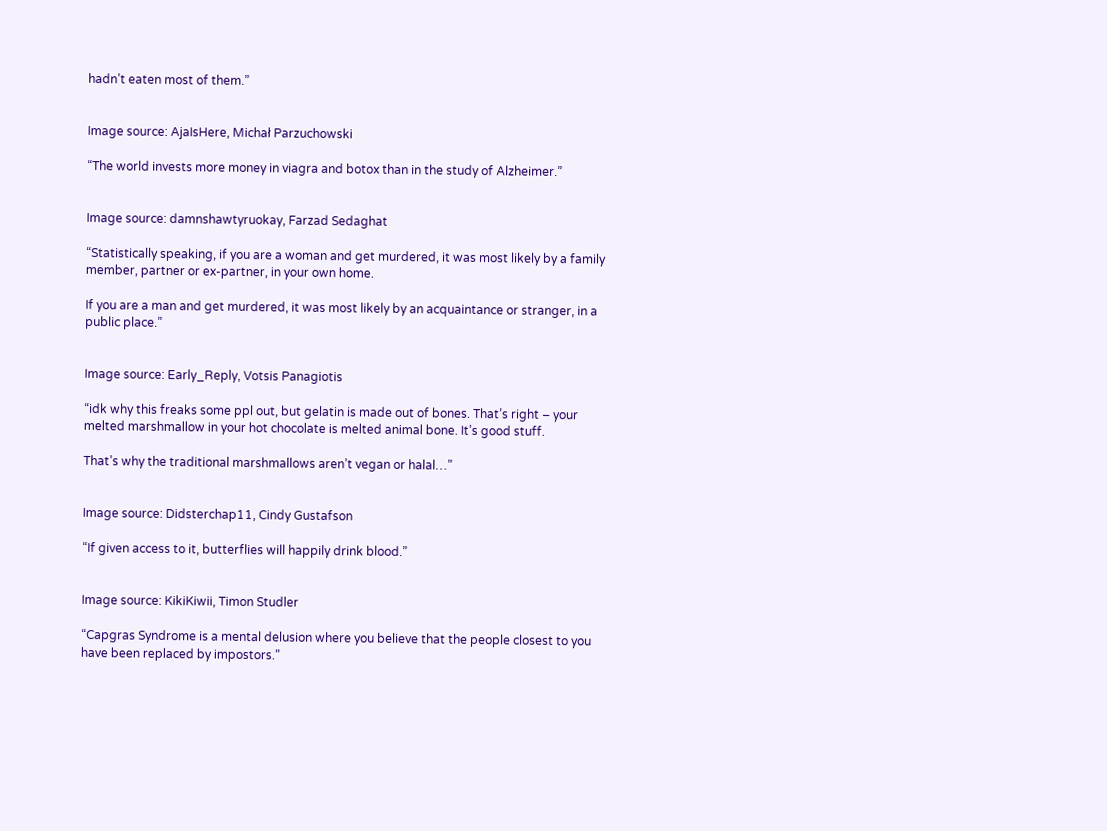hadn’t eaten most of them.”


Image source: AjaIsHere, Michał Parzuchowski

“The world invests more money in viagra and botox than in the study of Alzheimer.”


Image source: damnshawtyruokay, Farzad Sedaghat

“Statistically speaking, if you are a woman and get murdered, it was most likely by a family member, partner or ex-partner, in your own home.

If you are a man and get murdered, it was most likely by an acquaintance or stranger, in a public place.”


Image source: Early_Reply, Votsis Panagiotis

“idk why this freaks some ppl out, but gelatin is made out of bones. That’s right – your melted marshmallow in your hot chocolate is melted animal bone. It’s good stuff.

That’s why the traditional marshmallows aren’t vegan or halal…”


Image source: Didsterchap11, Cindy Gustafson

“If given access to it, butterflies will happily drink blood.”


Image source: KikiKiwii, Timon Studler

“Capgras Syndrome is a mental delusion where you believe that the people closest to you have been replaced by impostors.”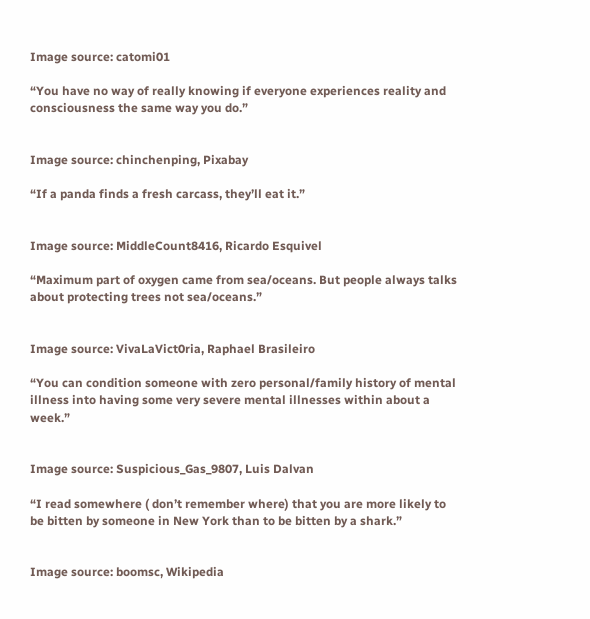Image source: catomi01

“You have no way of really knowing if everyone experiences reality and consciousness the same way you do.”


Image source: chinchenping, Pixabay

“If a panda finds a fresh carcass, they’ll eat it.”


Image source: MiddleCount8416, Ricardo Esquivel

“Maximum part of oxygen came from sea/oceans. But people always talks about protecting trees not sea/oceans.”


Image source: VivaLaVict0ria, Raphael Brasileiro

“You can condition someone with zero personal/family history of mental illness into having some very severe mental illnesses within about a week.”


Image source: Suspicious_Gas_9807, Luis Dalvan

“I read somewhere ( don’t remember where) that you are more likely to be bitten by someone in New York than to be bitten by a shark.”


Image source: boomsc, Wikipedia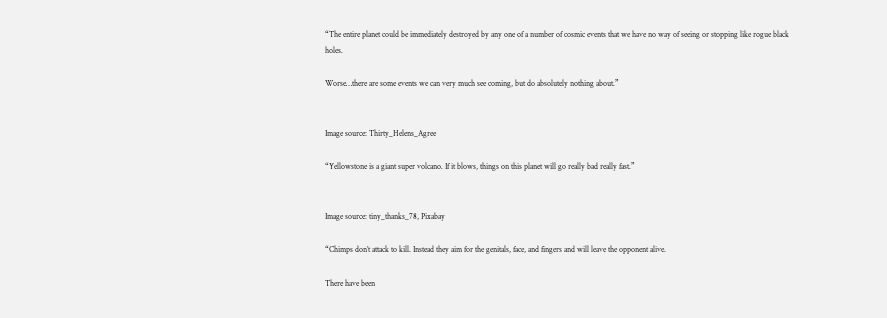“The entire planet could be immediately destroyed by any one of a number of cosmic events that we have no way of seeing or stopping like rogue black holes.

Worse…there are some events we can very much see coming, but do absolutely nothing about.”


Image source: Thirty_Helens_Agree

“Yellowstone is a giant super volcano. If it blows, things on this planet will go really bad really fast.”


Image source: tiny_thanks_78, Pixabay

“Chimps don’t attack to kill. Instead they aim for the genitals, face, and fingers and will leave the opponent alive.

There have been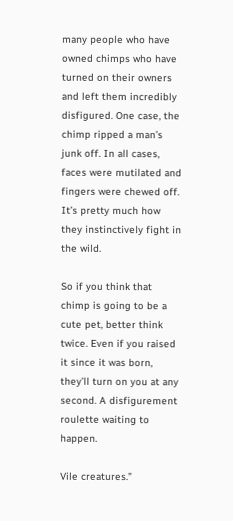many people who have owned chimps who have turned on their owners and left them incredibly disfigured. One case, the chimp ripped a man’s junk off. In all cases, faces were mutilated and fingers were chewed off. It’s pretty much how they instinctively fight in the wild.

So if you think that chimp is going to be a cute pet, better think twice. Even if you raised it since it was born, they’ll turn on you at any second. A disfigurement roulette waiting to happen.

Vile creatures.”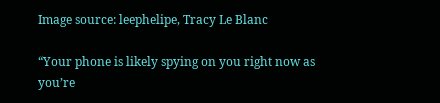Image source: leephelipe, Tracy Le Blanc

“Your phone is likely spying on you right now as you’re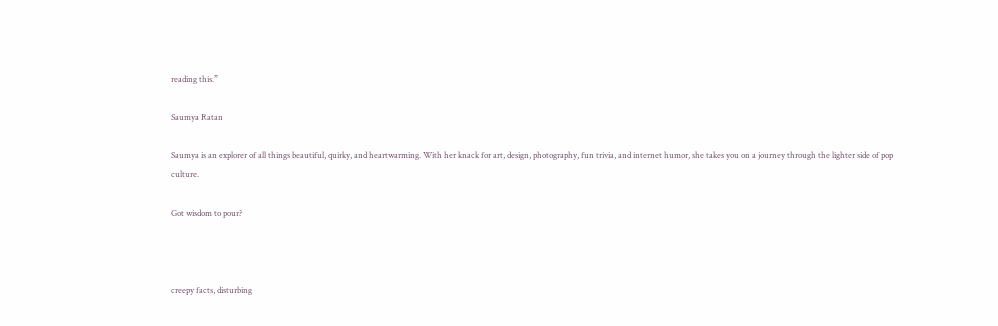reading this.”

Saumya Ratan

Saumya is an explorer of all things beautiful, quirky, and heartwarming. With her knack for art, design, photography, fun trivia, and internet humor, she takes you on a journey through the lighter side of pop culture.

Got wisdom to pour?



creepy facts, disturbing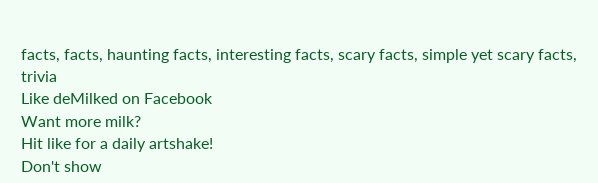facts, facts, haunting facts, interesting facts, scary facts, simple yet scary facts, trivia
Like deMilked on Facebook
Want more milk?
Hit like for a daily artshake!
Don't show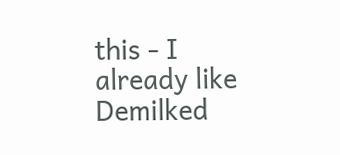this - I already like Demilked